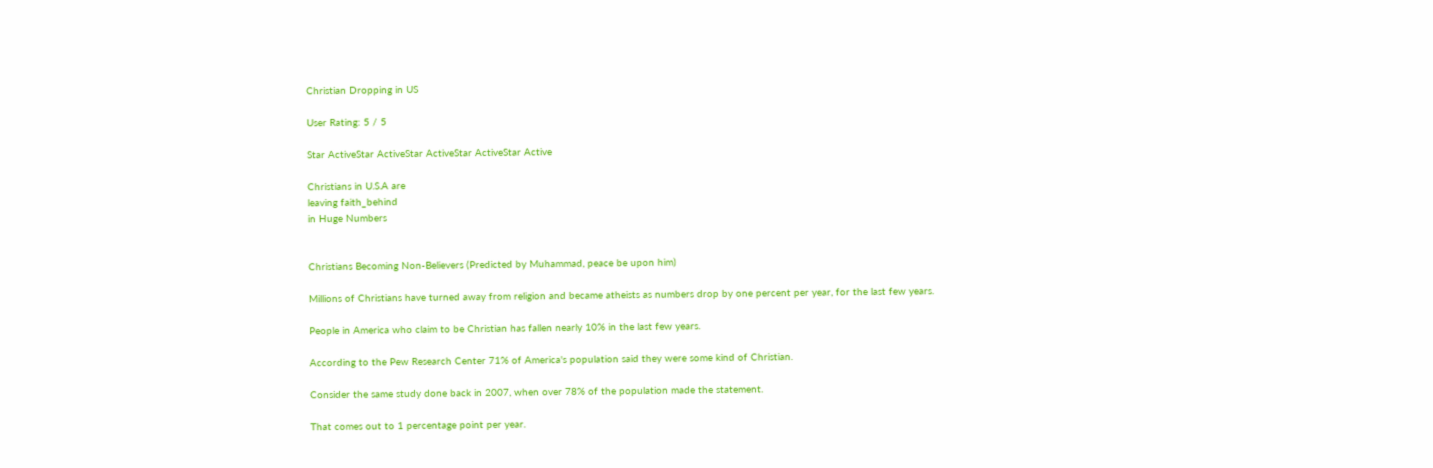Christian Dropping in US

User Rating: 5 / 5

Star ActiveStar ActiveStar ActiveStar ActiveStar Active

Christians in U.S.A are
leaving faith_behind
in Huge Numbers


Christians Becoming Non-Believers (Predicted by Muhammad, peace be upon him)

Millions of Christians have turned away from religion and became atheists as numbers drop by one percent per year, for the last few years.

People in America who claim to be Christian has fallen nearly 10% in the last few years.

According to the Pew Research Center 71% of America's population said they were some kind of Christian.

Consider the same study done back in 2007, when over 78% of the population made the statement.

That comes out to 1 percentage point per year.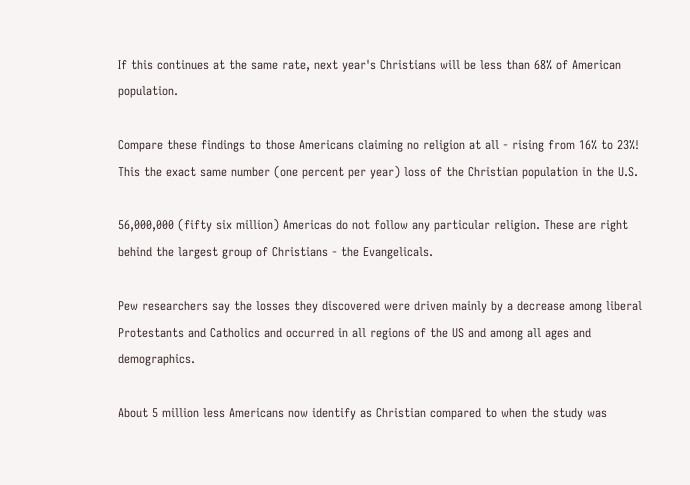If this continues at the same rate, next year's Christians will be less than 68% of American population.

Compare these findings to those Americans claiming no religion at all - rising from 16% to 23%! This the exact same number (one percent per year) loss of the Christian population in the U.S.

56,000,000 (fifty six million) Americas do not follow any particular religion. These are right behind the largest group of Christians - the Evangelicals.

Pew researchers say the losses they discovered were driven mainly by a decrease among liberal Protestants and Catholics and occurred in all regions of the US and among all ages and demographics.

About 5 million less Americans now identify as Christian compared to when the study was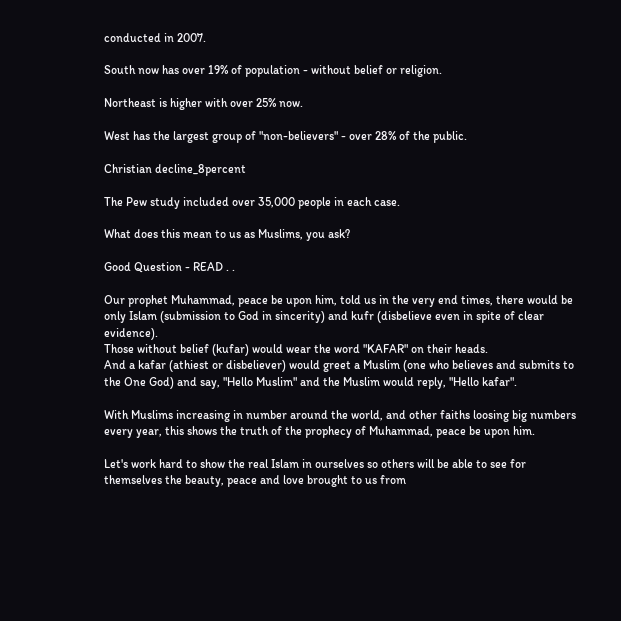conducted in 2007.

South now has over 19% of population - without belief or religion.

Northeast is higher with over 25% now.

West has the largest group of "non-believers" - over 28% of the public.

Christian decline_8percent

The Pew study included over 35,000 people in each case.

What does this mean to us as Muslims, you ask?

Good Question - READ . .

Our prophet Muhammad, peace be upon him, told us in the very end times, there would be only Islam (submission to God in sincerity) and kufr (disbelieve even in spite of clear evidence).
Those without belief (kufar) would wear the word "KAFAR" on their heads.
And a kafar (athiest or disbeliever) would greet a Muslim (one who believes and submits to the One God) and say, "Hello Muslim" and the Muslim would reply, "Hello kafar".

With Muslims increasing in number around the world, and other faiths loosing big numbers every year, this shows the truth of the prophecy of Muhammad, peace be upon him.

Let's work hard to show the real Islam in ourselves so others will be able to see for themselves the beauty, peace and love brought to us from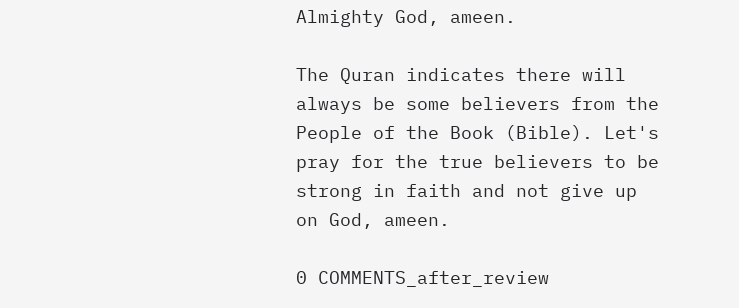Almighty God, ameen.

The Quran indicates there will always be some believers from the People of the Book (Bible). Let's pray for the true believers to be strong in faith and not give up on God, ameen.

0 COMMENTS_after_review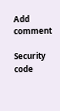Add comment

Security code